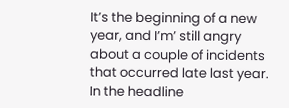It’s the beginning of a new year, and I’m’ still angry about a couple of incidents that occurred late last year. In the headline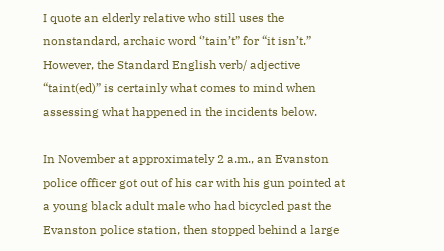I quote an elderly relative who still uses the nonstandard, archaic word ‘’tain’t” for “it isn’t.” However, the Standard English verb/ adjective “taint(ed)” is certainly what comes to mind when assessing what happened in the incidents below.

In November at approximately 2 a.m., an Evanston police officer got out of his car with his gun pointed at a young black adult male who had bicycled past the Evanston police station, then stopped behind a large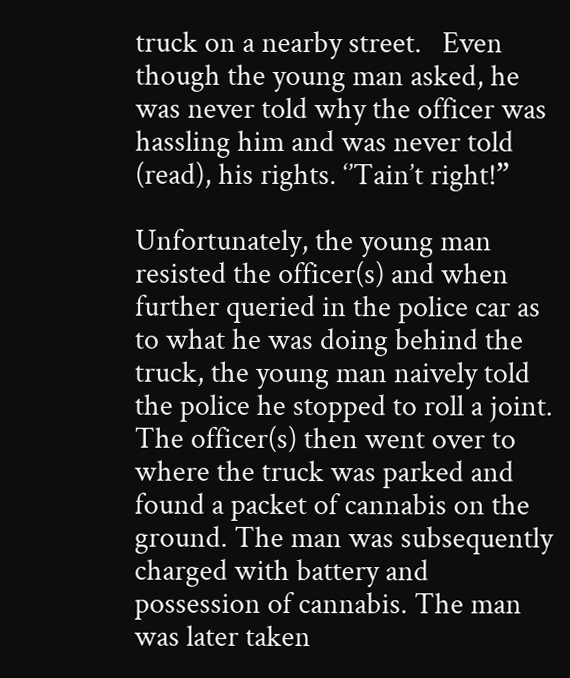truck on a nearby street.   Even though the young man asked, he was never told why the officer was hassling him and was never told (read), his rights. ‘’Tain’t right!”

Unfortunately, the young man resisted the officer(s) and when further queried in the police car as to what he was doing behind the truck, the young man naively told the police he stopped to roll a joint. The officer(s) then went over to where the truck was parked and found a packet of cannabis on the ground. The man was subsequently charged with battery and possession of cannabis. The man was later taken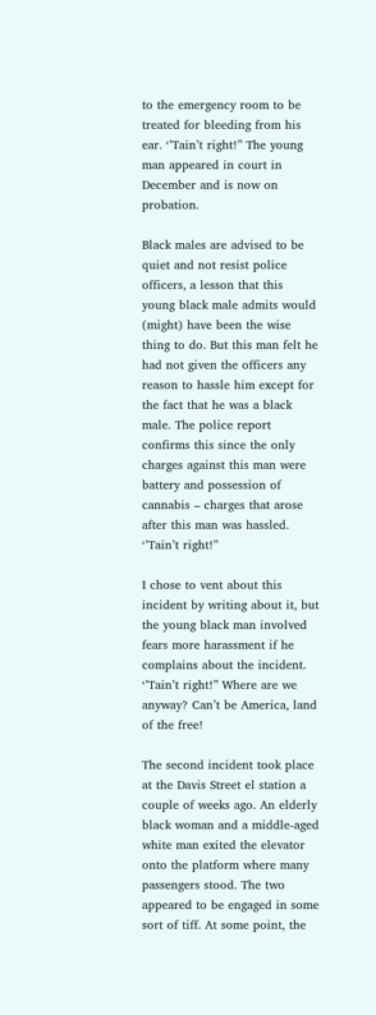to the emergency room to be treated for bleeding from his ear. ‘’Tain’t right!” The young man appeared in court in December and is now on probation.

Black males are advised to be quiet and not resist police officers, a lesson that this young black male admits would (might) have been the wise thing to do. But this man felt he had not given the officers any reason to hassle him except for the fact that he was a black male. The police report confirms this since the only charges against this man were battery and possession of cannabis – charges that arose after this man was hassled. ‘’Tain’t right!”

I chose to vent about this incident by writing about it, but the young black man involved fears more harassment if he complains about the incident. ‘’Tain’t right!” Where are we anyway? Can’t be America, land of the free!

The second incident took place at the Davis Street el station a couple of weeks ago. An elderly black woman and a middle-aged white man exited the elevator onto the platform where many passengers stood. The two appeared to be engaged in some sort of tiff. At some point, the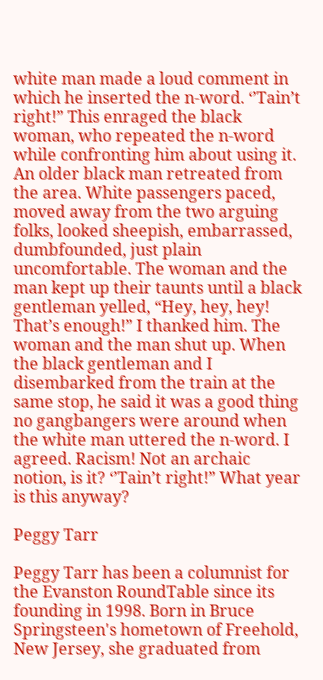white man made a loud comment in which he inserted the n-word. ‘’Tain’t right!” This enraged the black woman, who repeated the n-word while confronting him about using it. An older black man retreated from the area. White passengers paced, moved away from the two arguing folks, looked sheepish, embarrassed, dumbfounded, just plain uncomfortable. The woman and the man kept up their taunts until a black gentleman yelled, “Hey, hey, hey! That’s enough!” I thanked him. The woman and the man shut up. When the black gentleman and I disembarked from the train at the same stop, he said it was a good thing no gangbangers were around when the white man uttered the n-word. I agreed. Racism! Not an archaic notion, is it? ‘’Tain’t right!” What year is this anyway?

Peggy Tarr

Peggy Tarr has been a columnist for the Evanston RoundTable since its founding in 1998. Born in Bruce Springsteen's hometown of Freehold, New Jersey, she graduated from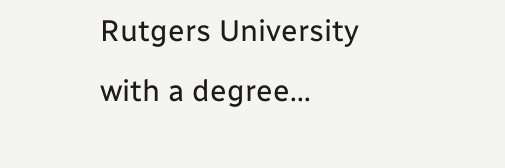Rutgers University with a degree...